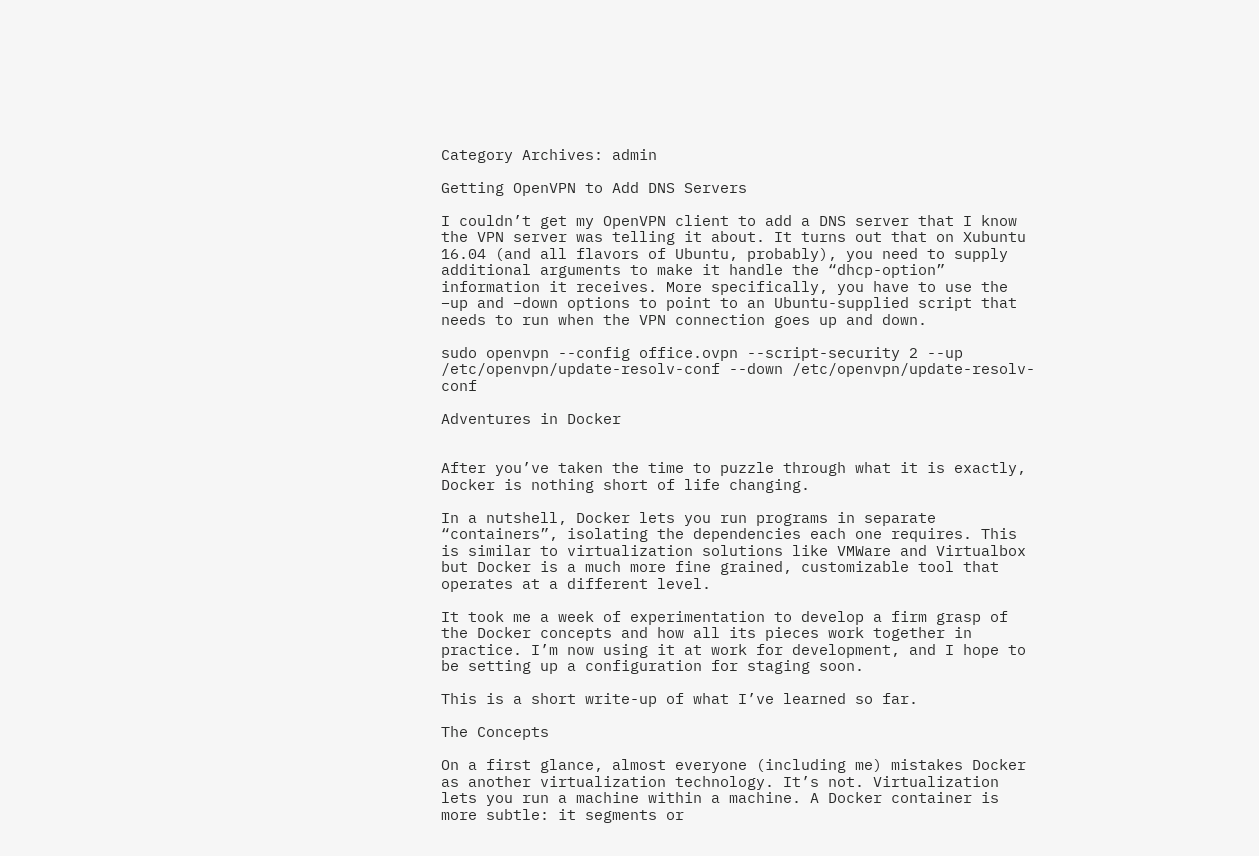Category Archives: admin

Getting OpenVPN to Add DNS Servers

I couldn’t get my OpenVPN client to add a DNS server that I know the VPN server was telling it about. It turns out that on Xubuntu 16.04 (and all flavors of Ubuntu, probably), you need to supply additional arguments to make it handle the “dhcp-option” information it receives. More specifically, you have to use the –up and –down options to point to an Ubuntu-supplied script that needs to run when the VPN connection goes up and down.

sudo openvpn --config office.ovpn --script-security 2 --up /etc/openvpn/update-resolv-conf --down /etc/openvpn/update-resolv-conf

Adventures in Docker


After you’ve taken the time to puzzle through what it is exactly, Docker is nothing short of life changing.

In a nutshell, Docker lets you run programs in separate “containers”, isolating the dependencies each one requires. This is similar to virtualization solutions like VMWare and Virtualbox but Docker is a much more fine grained, customizable tool that operates at a different level.

It took me a week of experimentation to develop a firm grasp of the Docker concepts and how all its pieces work together in practice. I’m now using it at work for development, and I hope to be setting up a configuration for staging soon.

This is a short write-up of what I’ve learned so far.

The Concepts

On a first glance, almost everyone (including me) mistakes Docker as another virtualization technology. It’s not. Virtualization lets you run a machine within a machine. A Docker container is more subtle: it segments or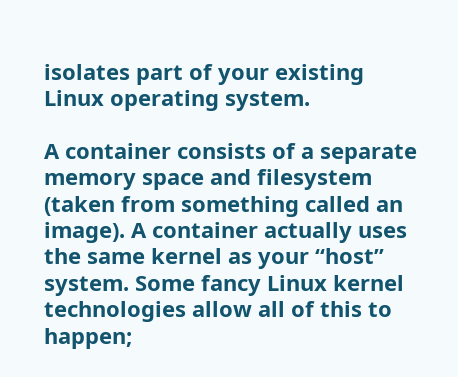isolates part of your existing Linux operating system.

A container consists of a separate memory space and filesystem (taken from something called an image). A container actually uses the same kernel as your “host” system. Some fancy Linux kernel technologies allow all of this to happen;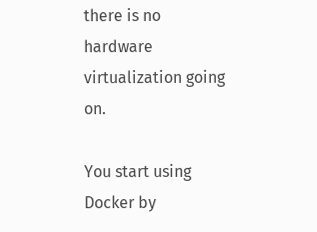there is no hardware virtualization going on.

You start using Docker by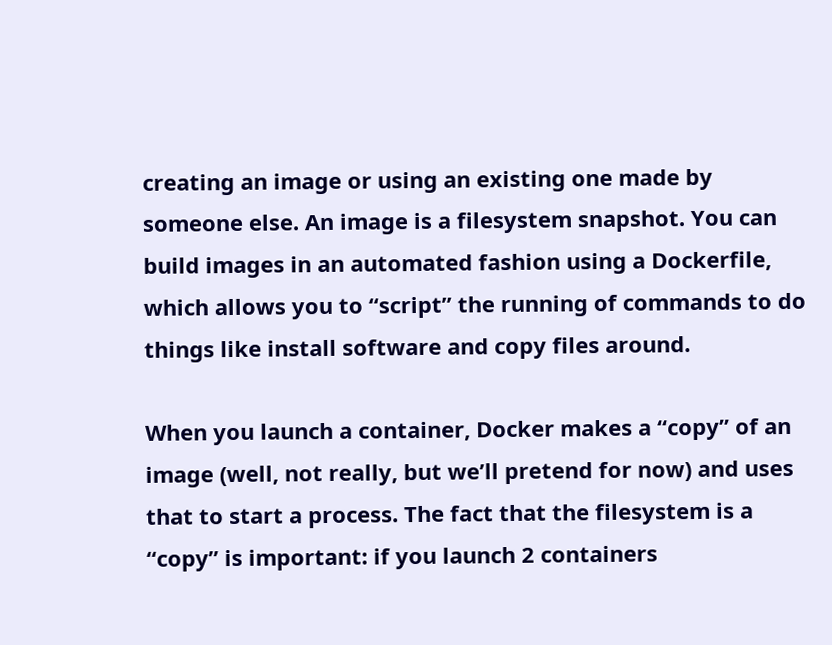creating an image or using an existing one made by someone else. An image is a filesystem snapshot. You can build images in an automated fashion using a Dockerfile, which allows you to “script” the running of commands to do things like install software and copy files around.

When you launch a container, Docker makes a “copy” of an image (well, not really, but we’ll pretend for now) and uses that to start a process. The fact that the filesystem is a “copy” is important: if you launch 2 containers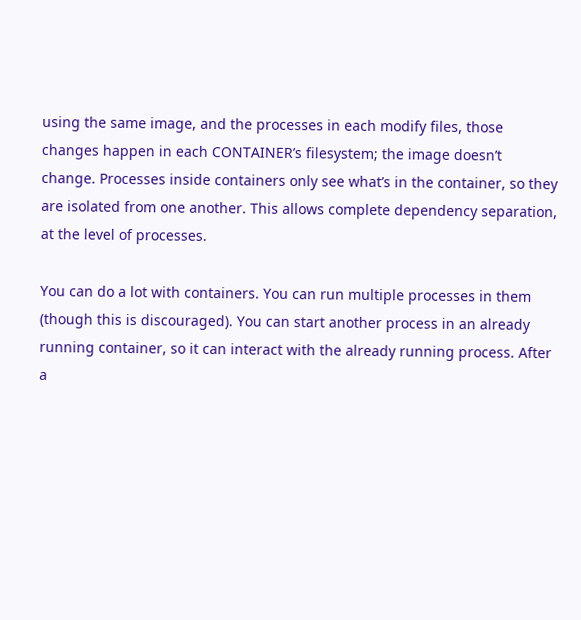using the same image, and the processes in each modify files, those changes happen in each CONTAINER’s filesystem; the image doesn’t change. Processes inside containers only see what’s in the container, so they are isolated from one another. This allows complete dependency separation, at the level of processes.

You can do a lot with containers. You can run multiple processes in them (though this is discouraged). You can start another process in an already running container, so it can interact with the already running process. After a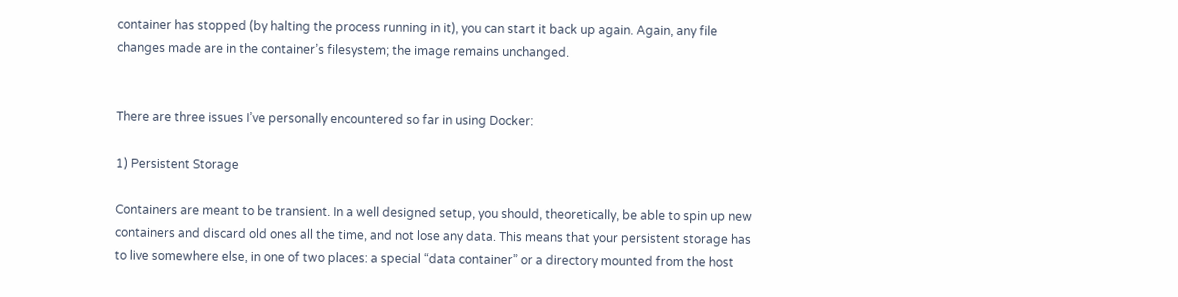container has stopped (by halting the process running in it), you can start it back up again. Again, any file changes made are in the container’s filesystem; the image remains unchanged.


There are three issues I’ve personally encountered so far in using Docker:

1) Persistent Storage

Containers are meant to be transient. In a well designed setup, you should, theoretically, be able to spin up new containers and discard old ones all the time, and not lose any data. This means that your persistent storage has to live somewhere else, in one of two places: a special “data container” or a directory mounted from the host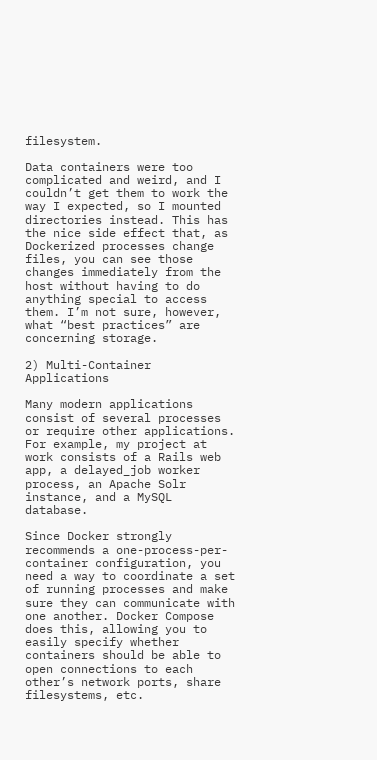filesystem.

Data containers were too complicated and weird, and I couldn’t get them to work the way I expected, so I mounted directories instead. This has the nice side effect that, as Dockerized processes change files, you can see those changes immediately from the host without having to do anything special to access them. I’m not sure, however, what “best practices” are concerning storage.

2) Multi-Container Applications

Many modern applications consist of several processes or require other applications. For example, my project at work consists of a Rails web app, a delayed_job worker process, an Apache Solr instance, and a MySQL database.

Since Docker strongly recommends a one-process-per-container configuration, you need a way to coordinate a set of running processes and make sure they can communicate with one another. Docker Compose does this, allowing you to easily specify whether containers should be able to open connections to each other’s network ports, share filesystems, etc.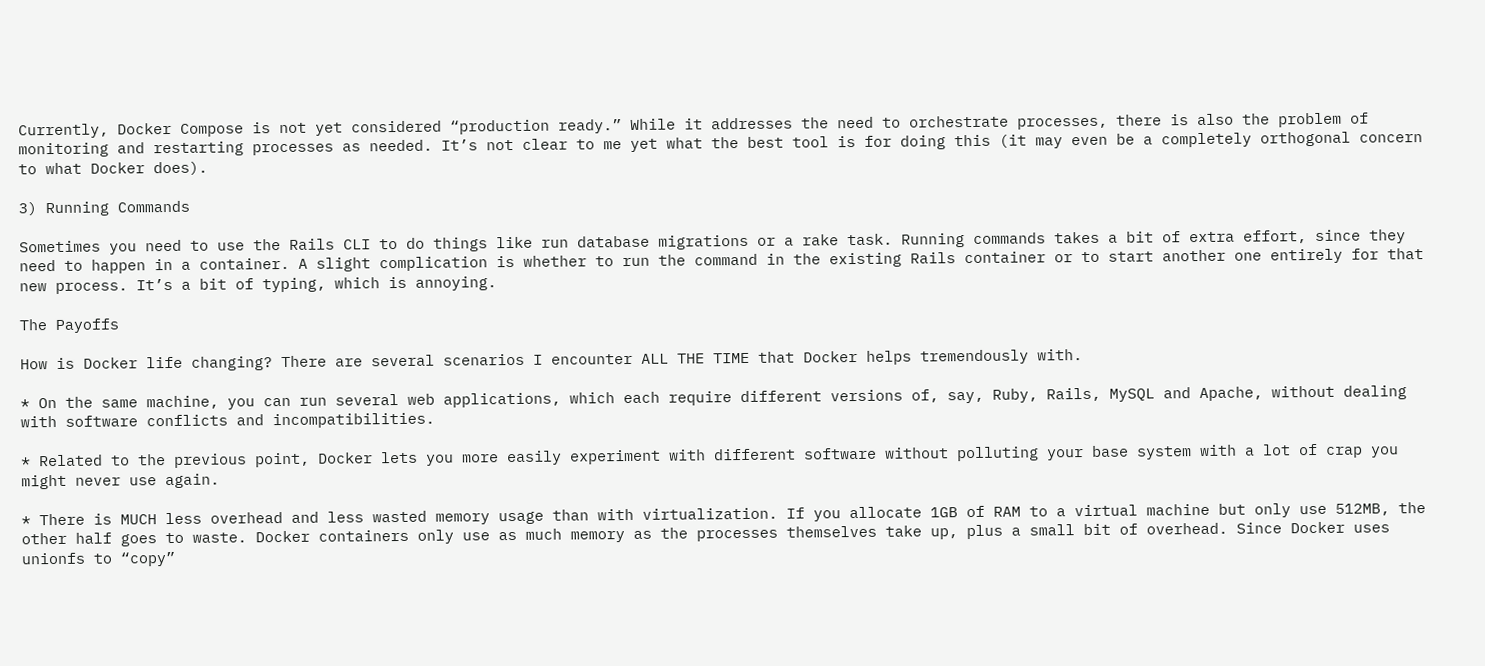Currently, Docker Compose is not yet considered “production ready.” While it addresses the need to orchestrate processes, there is also the problem of monitoring and restarting processes as needed. It’s not clear to me yet what the best tool is for doing this (it may even be a completely orthogonal concern to what Docker does).

3) Running Commands

Sometimes you need to use the Rails CLI to do things like run database migrations or a rake task. Running commands takes a bit of extra effort, since they need to happen in a container. A slight complication is whether to run the command in the existing Rails container or to start another one entirely for that new process. It’s a bit of typing, which is annoying.

The Payoffs

How is Docker life changing? There are several scenarios I encounter ALL THE TIME that Docker helps tremendously with.

* On the same machine, you can run several web applications, which each require different versions of, say, Ruby, Rails, MySQL and Apache, without dealing with software conflicts and incompatibilities.

* Related to the previous point, Docker lets you more easily experiment with different software without polluting your base system with a lot of crap you might never use again.

* There is MUCH less overhead and less wasted memory usage than with virtualization. If you allocate 1GB of RAM to a virtual machine but only use 512MB, the other half goes to waste. Docker containers only use as much memory as the processes themselves take up, plus a small bit of overhead. Since Docker uses unionfs to “copy”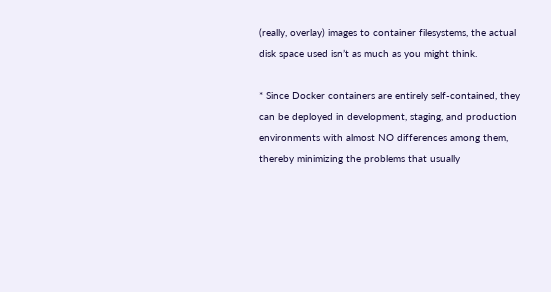(really, overlay) images to container filesystems, the actual disk space used isn’t as much as you might think.

* Since Docker containers are entirely self-contained, they can be deployed in development, staging, and production environments with almost NO differences among them, thereby minimizing the problems that usually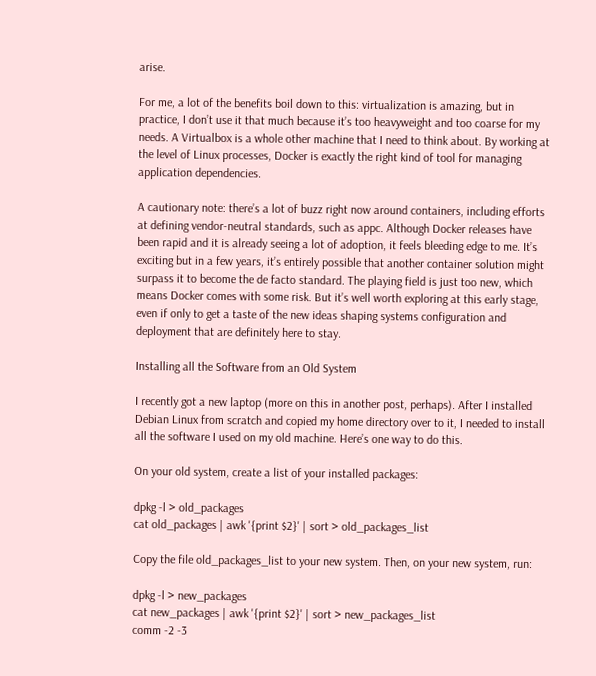arise.

For me, a lot of the benefits boil down to this: virtualization is amazing, but in practice, I don’t use it that much because it’s too heavyweight and too coarse for my needs. A Virtualbox is a whole other machine that I need to think about. By working at the level of Linux processes, Docker is exactly the right kind of tool for managing application dependencies.

A cautionary note: there’s a lot of buzz right now around containers, including efforts at defining vendor-neutral standards, such as appc. Although Docker releases have been rapid and it is already seeing a lot of adoption, it feels bleeding edge to me. It’s exciting but in a few years, it’s entirely possible that another container solution might surpass it to become the de facto standard. The playing field is just too new, which means Docker comes with some risk. But it’s well worth exploring at this early stage, even if only to get a taste of the new ideas shaping systems configuration and deployment that are definitely here to stay.

Installing all the Software from an Old System

I recently got a new laptop (more on this in another post, perhaps). After I installed Debian Linux from scratch and copied my home directory over to it, I needed to install all the software I used on my old machine. Here’s one way to do this.

On your old system, create a list of your installed packages:

dpkg -l > old_packages
cat old_packages | awk '{print $2}' | sort > old_packages_list

Copy the file old_packages_list to your new system. Then, on your new system, run:

dpkg -l > new_packages
cat new_packages | awk '{print $2}' | sort > new_packages_list
comm -2 -3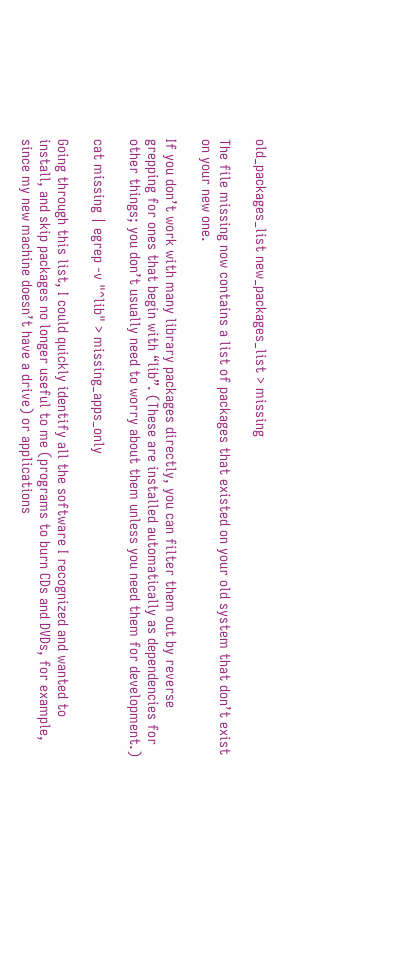old_packages_list new_packages_list > missing

The file missing now contains a list of packages that existed on your old system that don’t exist on your new one.

If you don’t work with many library packages directly, you can filter them out by reverse grepping for ones that begin with “lib”. (These are installed automatically as dependencies for other things; you don’t usually need to worry about them unless you need them for development.)

cat missing | egrep -v "^lib" > missing_apps_only

Going through this list, I could quickly identify all the software I recognized and wanted to install, and skip packages no longer useful to me (programs to burn CDs and DVDs, for example, since my new machine doesn’t have a drive) or applications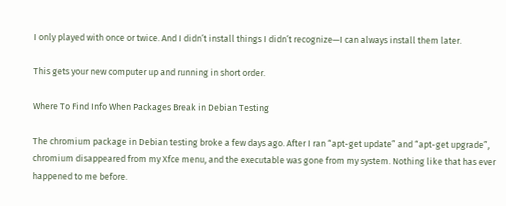I only played with once or twice. And I didn’t install things I didn’t recognize—I can always install them later.

This gets your new computer up and running in short order.

Where To Find Info When Packages Break in Debian Testing

The chromium package in Debian testing broke a few days ago. After I ran “apt-get update” and “apt-get upgrade”, chromium disappeared from my Xfce menu, and the executable was gone from my system. Nothing like that has ever happened to me before.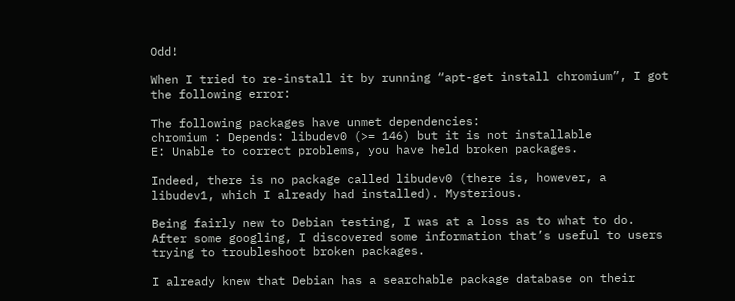Odd!

When I tried to re-install it by running “apt-get install chromium”, I got the following error:

The following packages have unmet dependencies:
chromium : Depends: libudev0 (>= 146) but it is not installable
E: Unable to correct problems, you have held broken packages.

Indeed, there is no package called libudev0 (there is, however, a libudev1, which I already had installed). Mysterious.

Being fairly new to Debian testing, I was at a loss as to what to do. After some googling, I discovered some information that’s useful to users trying to troubleshoot broken packages.

I already knew that Debian has a searchable package database on their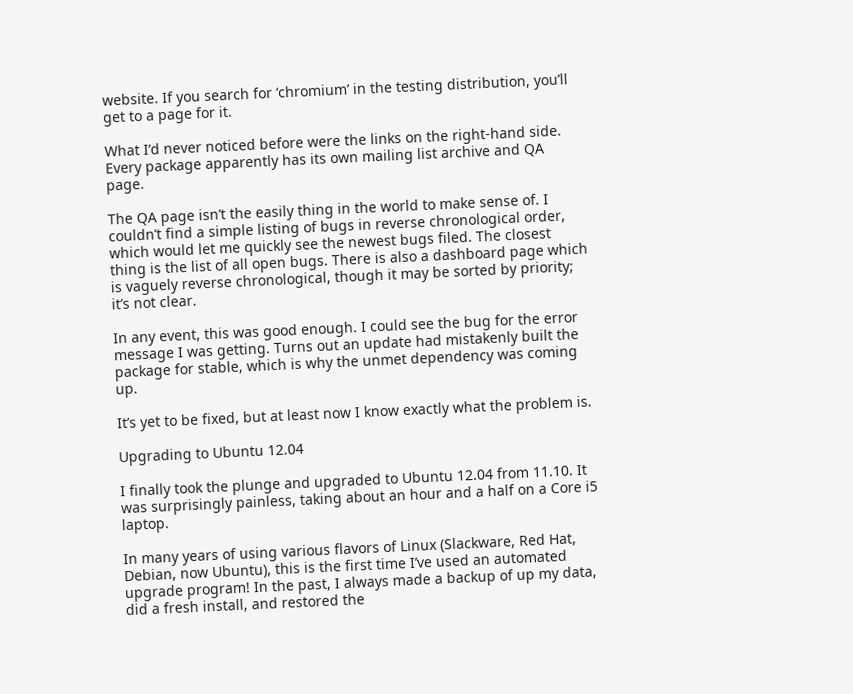website. If you search for ‘chromium’ in the testing distribution, you’ll get to a page for it.

What I’d never noticed before were the links on the right-hand side. Every package apparently has its own mailing list archive and QA page.

The QA page isn’t the easily thing in the world to make sense of. I couldn’t find a simple listing of bugs in reverse chronological order, which would let me quickly see the newest bugs filed. The closest thing is the list of all open bugs. There is also a dashboard page which is vaguely reverse chronological, though it may be sorted by priority; it’s not clear.

In any event, this was good enough. I could see the bug for the error message I was getting. Turns out an update had mistakenly built the package for stable, which is why the unmet dependency was coming up.

It’s yet to be fixed, but at least now I know exactly what the problem is.

Upgrading to Ubuntu 12.04

I finally took the plunge and upgraded to Ubuntu 12.04 from 11.10. It was surprisingly painless, taking about an hour and a half on a Core i5 laptop.

In many years of using various flavors of Linux (Slackware, Red Hat, Debian, now Ubuntu), this is the first time I’ve used an automated upgrade program! In the past, I always made a backup of up my data, did a fresh install, and restored the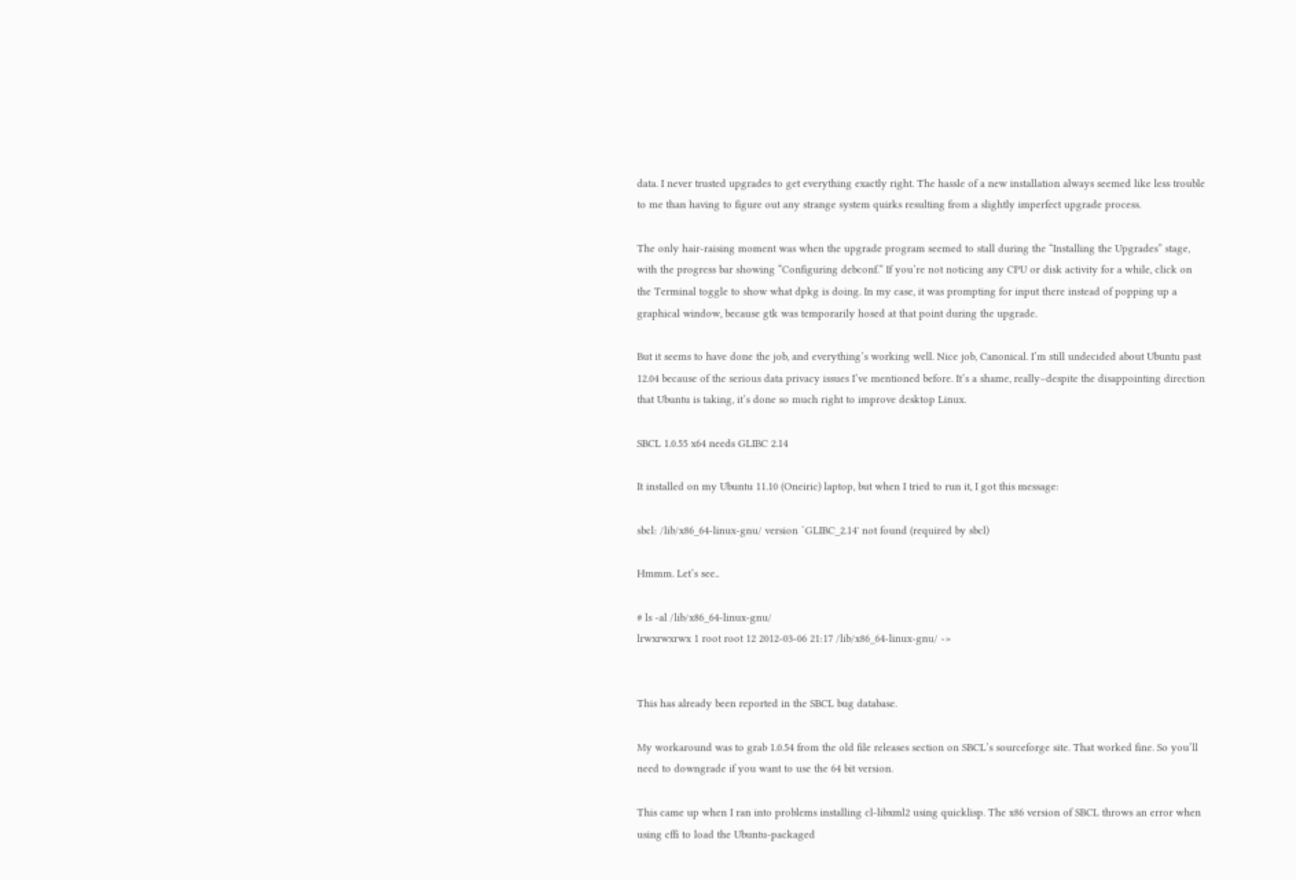data. I never trusted upgrades to get everything exactly right. The hassle of a new installation always seemed like less trouble to me than having to figure out any strange system quirks resulting from a slightly imperfect upgrade process.

The only hair-raising moment was when the upgrade program seemed to stall during the “Installing the Upgrades” stage, with the progress bar showing “Configuring debconf.” If you’re not noticing any CPU or disk activity for a while, click on the Terminal toggle to show what dpkg is doing. In my case, it was prompting for input there instead of popping up a graphical window, because gtk was temporarily hosed at that point during the upgrade.

But it seems to have done the job, and everything’s working well. Nice job, Canonical. I’m still undecided about Ubuntu past 12.04 because of the serious data privacy issues I’ve mentioned before. It’s a shame, really–despite the disappointing direction that Ubuntu is taking, it’s done so much right to improve desktop Linux.

SBCL 1.0.55 x64 needs GLIBC 2.14

It installed on my Ubuntu 11.10 (Oneiric) laptop, but when I tried to run it, I got this message:

sbcl: /lib/x86_64-linux-gnu/ version `GLIBC_2.14' not found (required by sbcl)

Hmmm. Let’s see..

# ls -al /lib/x86_64-linux-gnu/
lrwxrwxrwx 1 root root 12 2012-03-06 21:17 /lib/x86_64-linux-gnu/ ->


This has already been reported in the SBCL bug database.

My workaround was to grab 1.0.54 from the old file releases section on SBCL’s sourceforge site. That worked fine. So you’ll need to downgrade if you want to use the 64 bit version.

This came up when I ran into problems installing cl-libxml2 using quicklisp. The x86 version of SBCL throws an error when using cffi to load the Ubuntu-packaged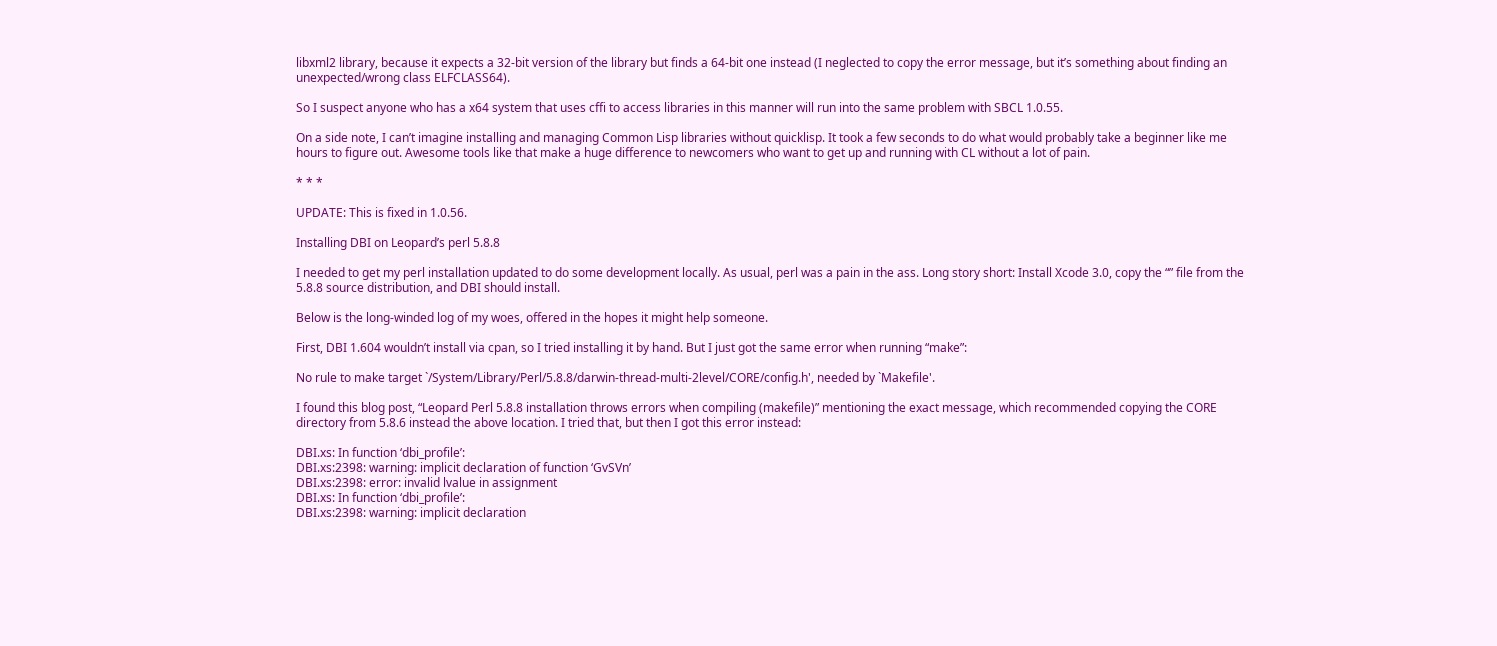libxml2 library, because it expects a 32-bit version of the library but finds a 64-bit one instead (I neglected to copy the error message, but it’s something about finding an unexpected/wrong class ELFCLASS64).

So I suspect anyone who has a x64 system that uses cffi to access libraries in this manner will run into the same problem with SBCL 1.0.55.

On a side note, I can’t imagine installing and managing Common Lisp libraries without quicklisp. It took a few seconds to do what would probably take a beginner like me hours to figure out. Awesome tools like that make a huge difference to newcomers who want to get up and running with CL without a lot of pain.

* * *

UPDATE: This is fixed in 1.0.56.

Installing DBI on Leopard’s perl 5.8.8

I needed to get my perl installation updated to do some development locally. As usual, perl was a pain in the ass. Long story short: Install Xcode 3.0, copy the “” file from the 5.8.8 source distribution, and DBI should install.

Below is the long-winded log of my woes, offered in the hopes it might help someone.

First, DBI 1.604 wouldn’t install via cpan, so I tried installing it by hand. But I just got the same error when running “make”:

No rule to make target `/System/Library/Perl/5.8.8/darwin-thread-multi-2level/CORE/config.h', needed by `Makefile'.

I found this blog post, “Leopard Perl 5.8.8 installation throws errors when compiling (makefile)” mentioning the exact message, which recommended copying the CORE directory from 5.8.6 instead the above location. I tried that, but then I got this error instead:

DBI.xs: In function ‘dbi_profile’:
DBI.xs:2398: warning: implicit declaration of function ‘GvSVn’
DBI.xs:2398: error: invalid lvalue in assignment
DBI.xs: In function ‘dbi_profile’:
DBI.xs:2398: warning: implicit declaration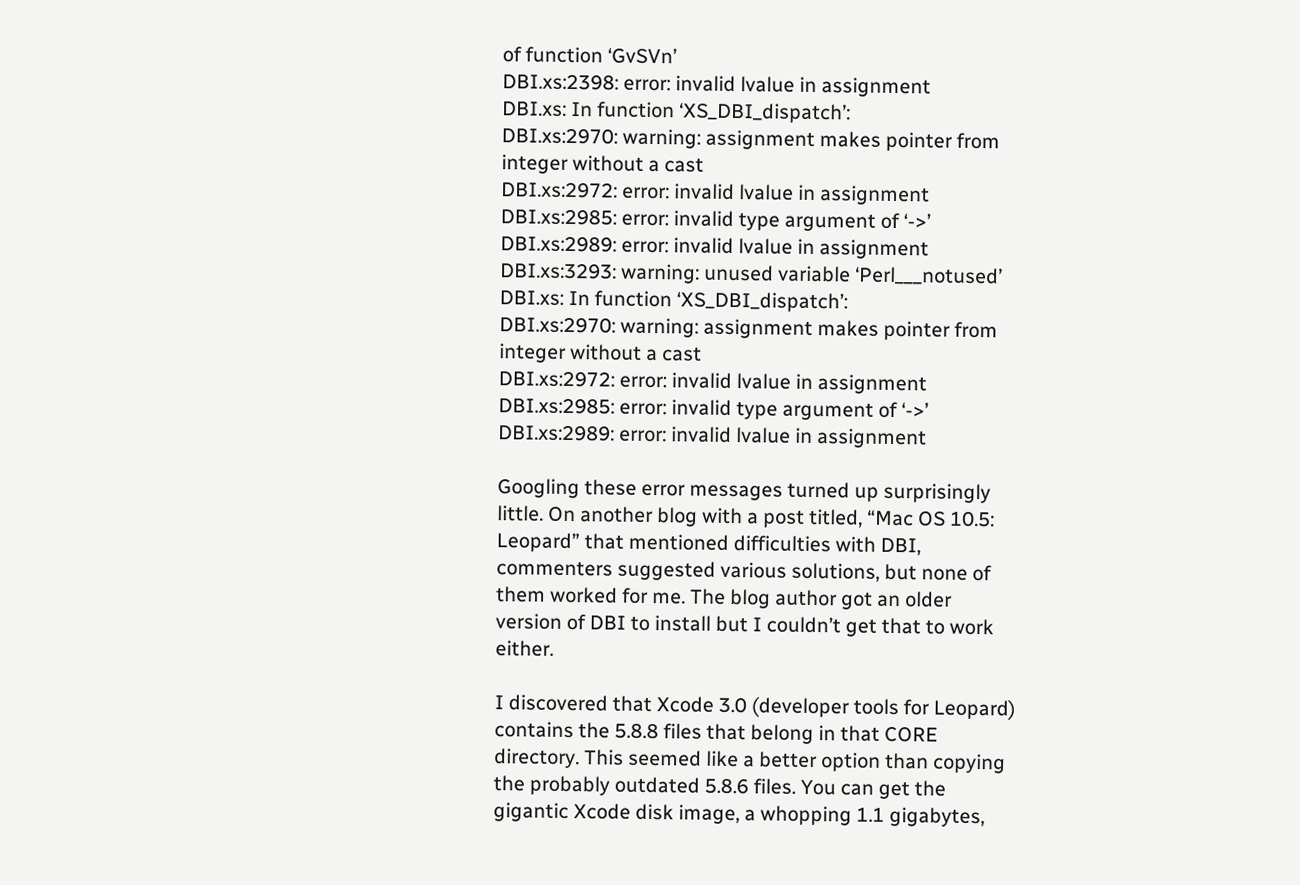of function ‘GvSVn’
DBI.xs:2398: error: invalid lvalue in assignment
DBI.xs: In function ‘XS_DBI_dispatch’:
DBI.xs:2970: warning: assignment makes pointer from integer without a cast
DBI.xs:2972: error: invalid lvalue in assignment
DBI.xs:2985: error: invalid type argument of ‘->’
DBI.xs:2989: error: invalid lvalue in assignment
DBI.xs:3293: warning: unused variable ‘Perl___notused’
DBI.xs: In function ‘XS_DBI_dispatch’:
DBI.xs:2970: warning: assignment makes pointer from integer without a cast
DBI.xs:2972: error: invalid lvalue in assignment
DBI.xs:2985: error: invalid type argument of ‘->’
DBI.xs:2989: error: invalid lvalue in assignment

Googling these error messages turned up surprisingly little. On another blog with a post titled, “Mac OS 10.5: Leopard” that mentioned difficulties with DBI, commenters suggested various solutions, but none of them worked for me. The blog author got an older version of DBI to install but I couldn’t get that to work either.

I discovered that Xcode 3.0 (developer tools for Leopard) contains the 5.8.8 files that belong in that CORE directory. This seemed like a better option than copying the probably outdated 5.8.6 files. You can get the gigantic Xcode disk image, a whopping 1.1 gigabytes,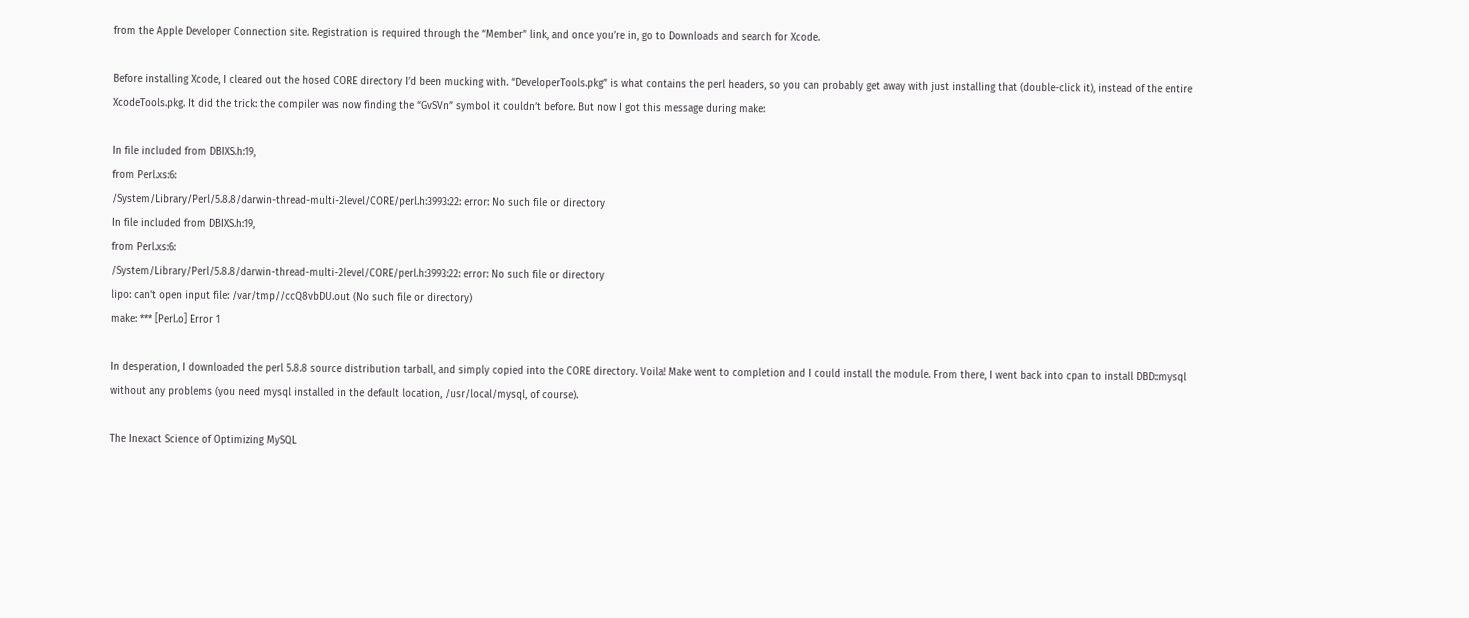from the Apple Developer Connection site. Registration is required through the “Member” link, and once you’re in, go to Downloads and search for Xcode.

Before installing Xcode, I cleared out the hosed CORE directory I’d been mucking with. “DeveloperTools.pkg” is what contains the perl headers, so you can probably get away with just installing that (double-click it), instead of the entire XcodeTools.pkg. It did the trick: the compiler was now finding the “GvSVn” symbol it couldn’t before. But now I got this message during make:

In file included from DBIXS.h:19,
from Perl.xs:6:
/System/Library/Perl/5.8.8/darwin-thread-multi-2level/CORE/perl.h:3993:22: error: No such file or directory
In file included from DBIXS.h:19,
from Perl.xs:6:
/System/Library/Perl/5.8.8/darwin-thread-multi-2level/CORE/perl.h:3993:22: error: No such file or directory
lipo: can't open input file: /var/tmp//ccQ8vbDU.out (No such file or directory)
make: *** [Perl.o] Error 1

In desperation, I downloaded the perl 5.8.8 source distribution tarball, and simply copied into the CORE directory. Voila! Make went to completion and I could install the module. From there, I went back into cpan to install DBD::mysql without any problems (you need mysql installed in the default location, /usr/local/mysql, of course).

The Inexact Science of Optimizing MySQL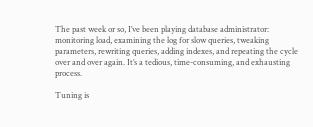The past week or so, I’ve been playing database administrator: monitoring load, examining the log for slow queries, tweaking parameters, rewriting queries, adding indexes, and repeating the cycle over and over again. It’s a tedious, time-consuming, and exhausting process.

Tuning is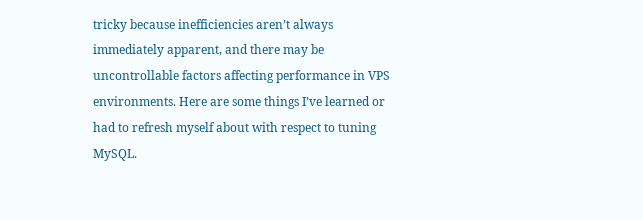tricky because inefficiencies aren’t always immediately apparent, and there may be uncontrollable factors affecting performance in VPS environments. Here are some things I’ve learned or had to refresh myself about with respect to tuning MySQL.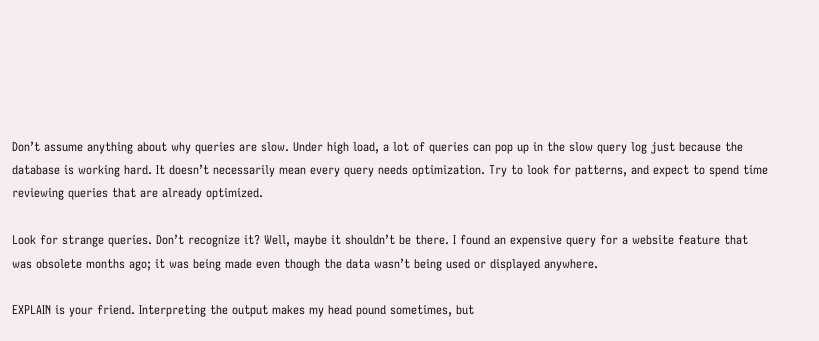Don’t assume anything about why queries are slow. Under high load, a lot of queries can pop up in the slow query log just because the database is working hard. It doesn’t necessarily mean every query needs optimization. Try to look for patterns, and expect to spend time reviewing queries that are already optimized.

Look for strange queries. Don’t recognize it? Well, maybe it shouldn’t be there. I found an expensive query for a website feature that was obsolete months ago; it was being made even though the data wasn’t being used or displayed anywhere.

EXPLAIN is your friend. Interpreting the output makes my head pound sometimes, but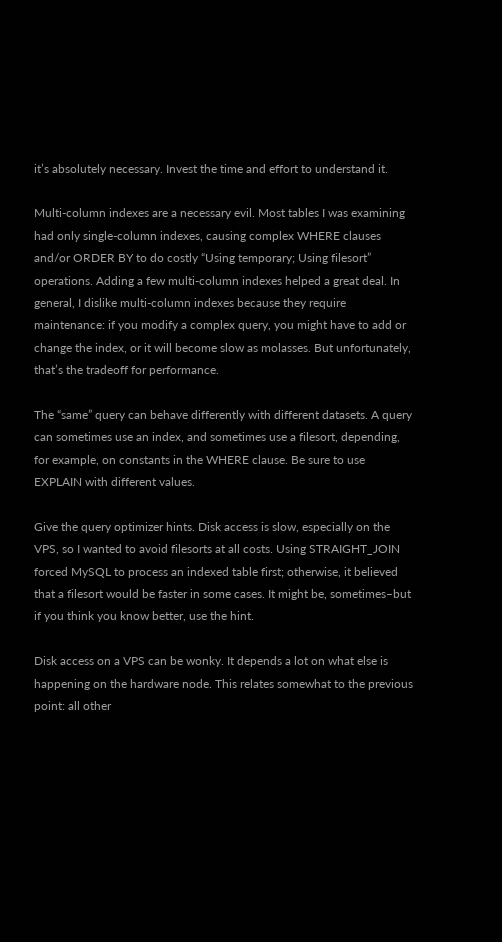it’s absolutely necessary. Invest the time and effort to understand it.

Multi-column indexes are a necessary evil. Most tables I was examining had only single-column indexes, causing complex WHERE clauses and/or ORDER BY to do costly “Using temporary; Using filesort” operations. Adding a few multi-column indexes helped a great deal. In general, I dislike multi-column indexes because they require maintenance: if you modify a complex query, you might have to add or change the index, or it will become slow as molasses. But unfortunately, that’s the tradeoff for performance.

The “same” query can behave differently with different datasets. A query can sometimes use an index, and sometimes use a filesort, depending, for example, on constants in the WHERE clause. Be sure to use EXPLAIN with different values.

Give the query optimizer hints. Disk access is slow, especially on the VPS, so I wanted to avoid filesorts at all costs. Using STRAIGHT_JOIN forced MySQL to process an indexed table first; otherwise, it believed that a filesort would be faster in some cases. It might be, sometimes–but if you think you know better, use the hint.

Disk access on a VPS can be wonky. It depends a lot on what else is happening on the hardware node. This relates somewhat to the previous point: all other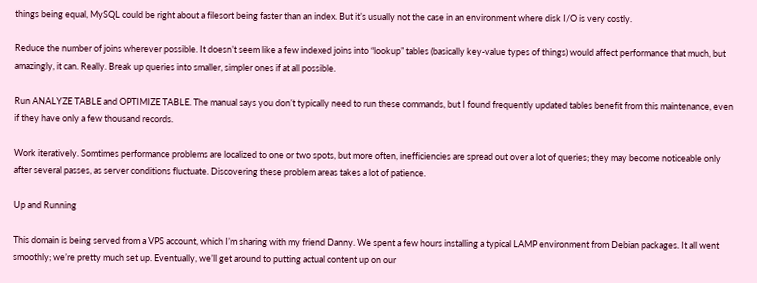things being equal, MySQL could be right about a filesort being faster than an index. But it’s usually not the case in an environment where disk I/O is very costly.

Reduce the number of joins wherever possible. It doesn’t seem like a few indexed joins into “lookup” tables (basically key-value types of things) would affect performance that much, but amazingly, it can. Really. Break up queries into smaller, simpler ones if at all possible.

Run ANALYZE TABLE and OPTIMIZE TABLE. The manual says you don’t typically need to run these commands, but I found frequently updated tables benefit from this maintenance, even if they have only a few thousand records.

Work iteratively. Somtimes performance problems are localized to one or two spots, but more often, inefficiencies are spread out over a lot of queries; they may become noticeable only after several passes, as server conditions fluctuate. Discovering these problem areas takes a lot of patience.

Up and Running

This domain is being served from a VPS account, which I’m sharing with my friend Danny. We spent a few hours installing a typical LAMP environment from Debian packages. It all went smoothly; we’re pretty much set up. Eventually, we’ll get around to putting actual content up on our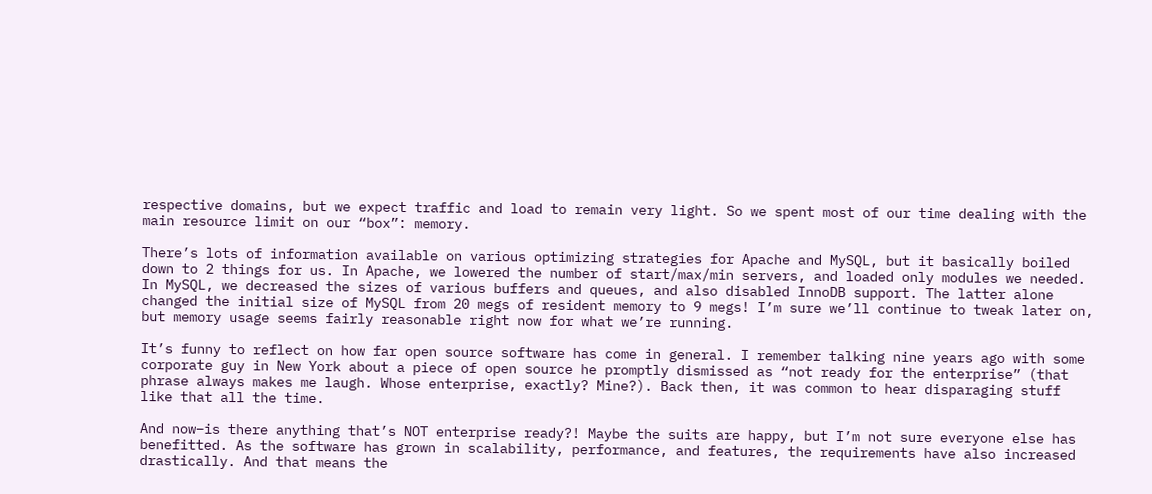respective domains, but we expect traffic and load to remain very light. So we spent most of our time dealing with the main resource limit on our “box”: memory.

There’s lots of information available on various optimizing strategies for Apache and MySQL, but it basically boiled down to 2 things for us. In Apache, we lowered the number of start/max/min servers, and loaded only modules we needed. In MySQL, we decreased the sizes of various buffers and queues, and also disabled InnoDB support. The latter alone changed the initial size of MySQL from 20 megs of resident memory to 9 megs! I’m sure we’ll continue to tweak later on, but memory usage seems fairly reasonable right now for what we’re running.

It’s funny to reflect on how far open source software has come in general. I remember talking nine years ago with some corporate guy in New York about a piece of open source he promptly dismissed as “not ready for the enterprise” (that phrase always makes me laugh. Whose enterprise, exactly? Mine?). Back then, it was common to hear disparaging stuff like that all the time.

And now–is there anything that’s NOT enterprise ready?! Maybe the suits are happy, but I’m not sure everyone else has benefitted. As the software has grown in scalability, performance, and features, the requirements have also increased drastically. And that means the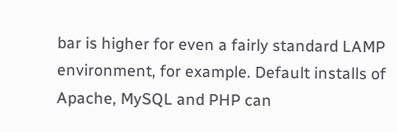bar is higher for even a fairly standard LAMP environment, for example. Default installs of Apache, MySQL and PHP can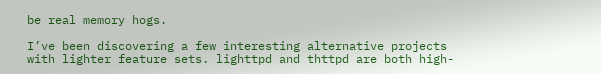be real memory hogs.

I’ve been discovering a few interesting alternative projects with lighter feature sets. lighttpd and thttpd are both high-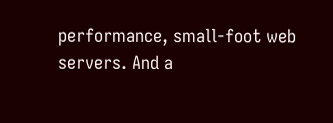performance, small-foot web servers. And a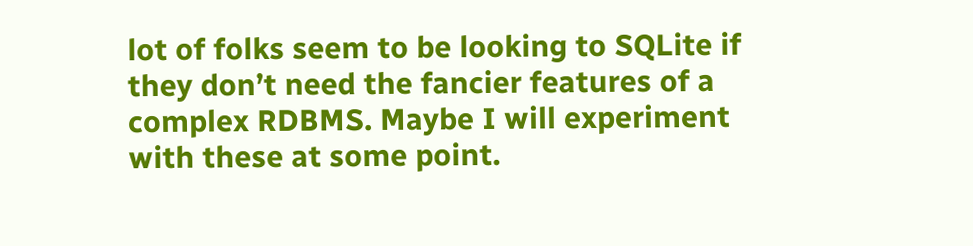lot of folks seem to be looking to SQLite if they don’t need the fancier features of a complex RDBMS. Maybe I will experiment with these at some point.